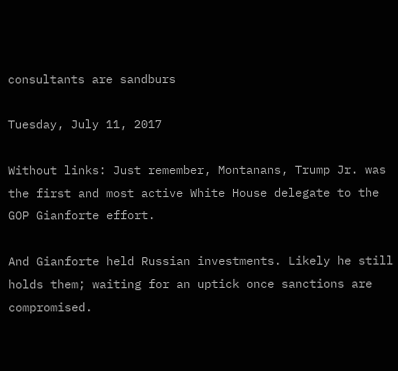consultants are sandburs

Tuesday, July 11, 2017

Without links: Just remember, Montanans, Trump Jr. was the first and most active White House delegate to the GOP Gianforte effort.

And Gianforte held Russian investments. Likely he still holds them; waiting for an uptick once sanctions are compromised.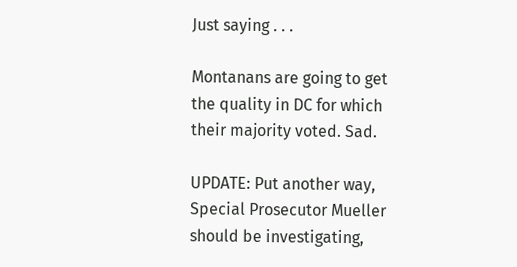Just saying . . .

Montanans are going to get the quality in DC for which their majority voted. Sad.

UPDATE: Put another way, Special Prosecutor Mueller should be investigating,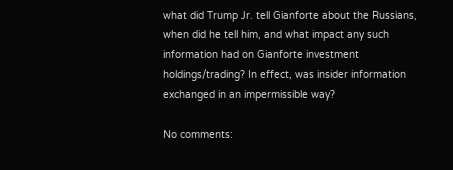what did Trump Jr. tell Gianforte about the Russians, when did he tell him, and what impact any such information had on Gianforte investment holdings/trading? In effect, was insider information exchanged in an impermissible way?

No comments: